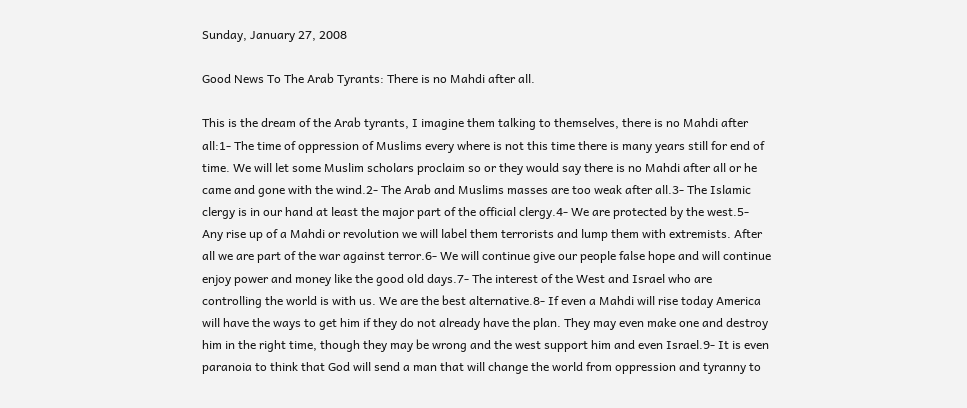Sunday, January 27, 2008

Good News To The Arab Tyrants: There is no Mahdi after all.

This is the dream of the Arab tyrants, I imagine them talking to themselves, there is no Mahdi after all:1- The time of oppression of Muslims every where is not this time there is many years still for end of time. We will let some Muslim scholars proclaim so or they would say there is no Mahdi after all or he came and gone with the wind.2- The Arab and Muslims masses are too weak after all.3- The Islamic clergy is in our hand at least the major part of the official clergy.4- We are protected by the west.5- Any rise up of a Mahdi or revolution we will label them terrorists and lump them with extremists. After all we are part of the war against terror.6- We will continue give our people false hope and will continue enjoy power and money like the good old days.7- The interest of the West and Israel who are controlling the world is with us. We are the best alternative.8- If even a Mahdi will rise today America will have the ways to get him if they do not already have the plan. They may even make one and destroy him in the right time, though they may be wrong and the west support him and even Israel.9- It is even paranoia to think that God will send a man that will change the world from oppression and tyranny to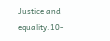Justice and equality.10-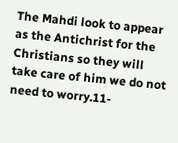The Mahdi look to appear as the Antichrist for the Christians so they will take care of him we do not need to worry.11-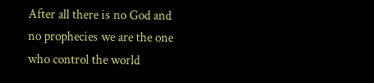After all there is no God and no prophecies we are the one who control the world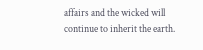affairs and the wicked will continue to inherit the earth.